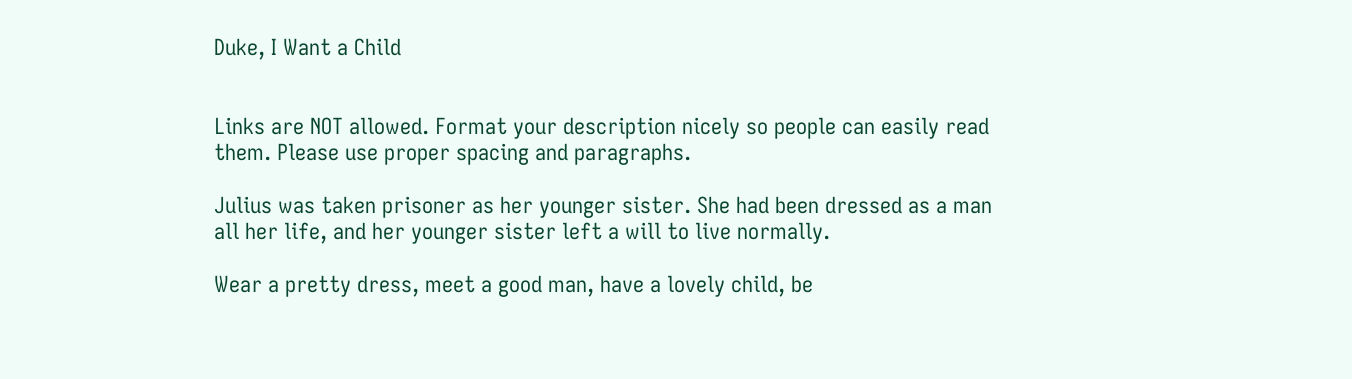Duke, I Want a Child


Links are NOT allowed. Format your description nicely so people can easily read them. Please use proper spacing and paragraphs.

Julius was taken prisoner as her younger sister. She had been dressed as a man all her life, and her younger sister left a will to live normally.

Wear a pretty dress, meet a good man, have a lovely child, be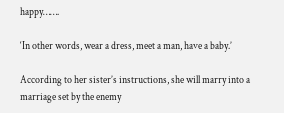happy…….

‘In other words, wear a dress, meet a man, have a baby.’

According to her sister’s instructions, she will marry into a marriage set by the enemy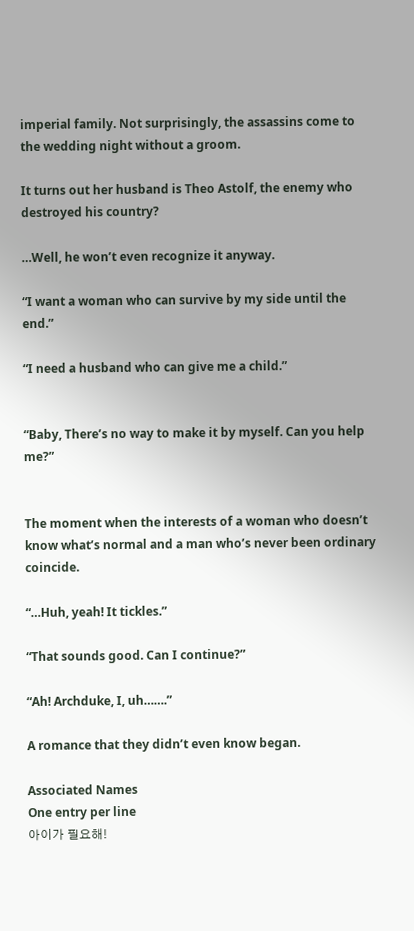imperial family. Not surprisingly, the assassins come to the wedding night without a groom.

It turns out her husband is Theo Astolf, the enemy who destroyed his country?

…Well, he won’t even recognize it anyway.

“I want a woman who can survive by my side until the end.”

“I need a husband who can give me a child.”


“Baby, There’s no way to make it by myself. Can you help me?”


The moment when the interests of a woman who doesn’t know what’s normal and a man who’s never been ordinary coincide.

“…Huh, yeah! It tickles.”

“That sounds good. Can I continue?”

“Ah! Archduke, I, uh…….”

A romance that they didn’t even know began.

Associated Names
One entry per line
아이가 필요해!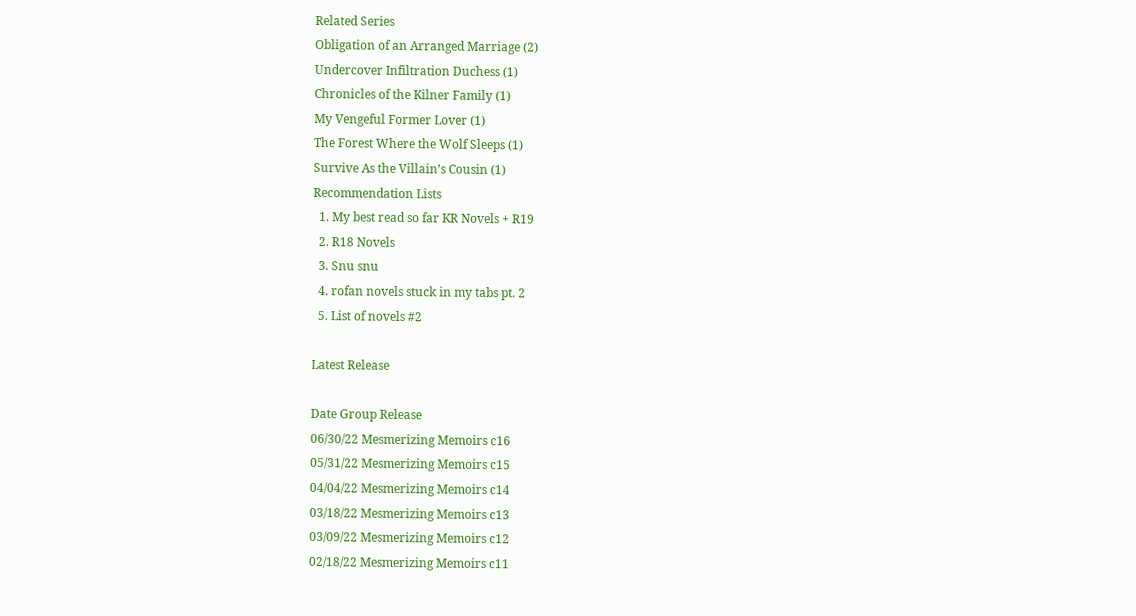Related Series
Obligation of an Arranged Marriage (2)
Undercover Infiltration Duchess (1)
Chronicles of the Kilner Family (1)
My Vengeful Former Lover (1)
The Forest Where the Wolf Sleeps (1)
Survive As the Villain’s Cousin (1)
Recommendation Lists
  1. My best read so far KR Novels + R19
  2. R18 Novels
  3. Snu snu
  4. rofan novels stuck in my tabs pt. 2
  5. List of novels #2

Latest Release

Date Group Release
06/30/22 Mesmerizing Memoirs c16
05/31/22 Mesmerizing Memoirs c15
04/04/22 Mesmerizing Memoirs c14
03/18/22 Mesmerizing Memoirs c13
03/09/22 Mesmerizing Memoirs c12
02/18/22 Mesmerizing Memoirs c11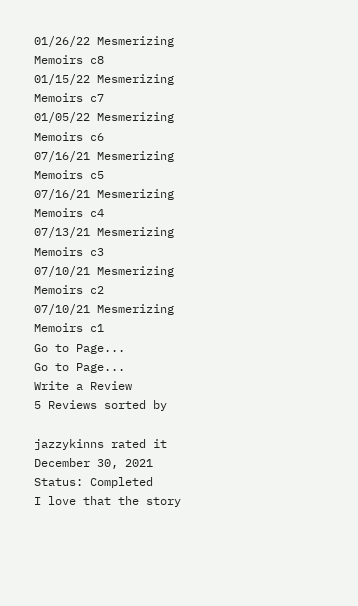01/26/22 Mesmerizing Memoirs c8
01/15/22 Mesmerizing Memoirs c7
01/05/22 Mesmerizing Memoirs c6
07/16/21 Mesmerizing Memoirs c5
07/16/21 Mesmerizing Memoirs c4
07/13/21 Mesmerizing Memoirs c3
07/10/21 Mesmerizing Memoirs c2
07/10/21 Mesmerizing Memoirs c1
Go to Page...
Go to Page...
Write a Review
5 Reviews sorted by

jazzykinns rated it
December 30, 2021
Status: Completed
I love that the story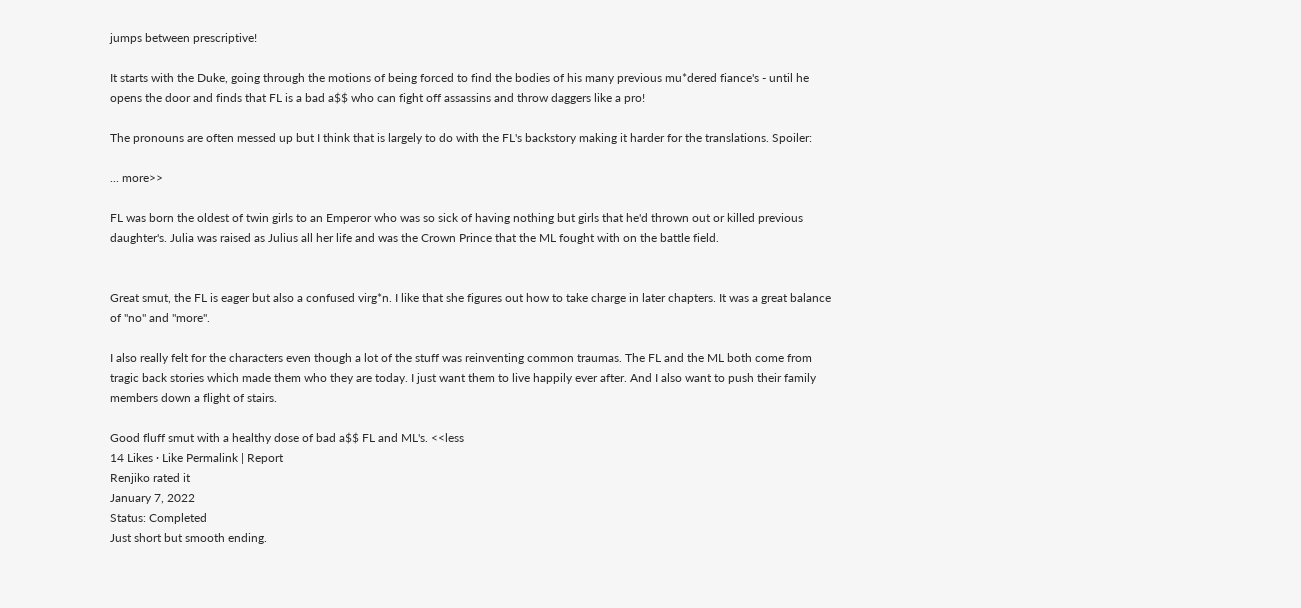jumps between prescriptive!

It starts with the Duke, going through the motions of being forced to find the bodies of his many previous mu*dered fiance's - until he opens the door and finds that FL is a bad a$$ who can fight off assassins and throw daggers like a pro!

The pronouns are often messed up but I think that is largely to do with the FL's backstory making it harder for the translations. Spoiler:

... more>>

FL was born the oldest of twin girls to an Emperor who was so sick of having nothing but girls that he'd thrown out or killed previous daughter's. Julia was raised as Julius all her life and was the Crown Prince that the ML fought with on the battle field.


Great smut, the FL is eager but also a confused virg*n. I like that she figures out how to take charge in later chapters. It was a great balance of "no" and "more".

I also really felt for the characters even though a lot of the stuff was reinventing common traumas. The FL and the ML both come from tragic back stories which made them who they are today. I just want them to live happily ever after. And I also want to push their family members down a flight of stairs.

Good fluff smut with a healthy dose of bad a$$ FL and ML's. <<less
14 Likes · Like Permalink | Report
Renjiko rated it
January 7, 2022
Status: Completed
Just short but smooth ending.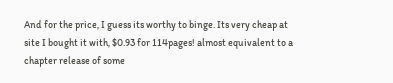And for the price, I guess its worthy to binge. Its very cheap at site I bought it with, $0.93 for 114pages! almost equivalent to a chapter release of some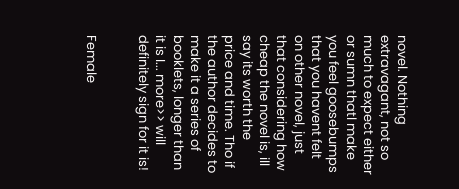novel. Nothing extravagant, not so much to expect either or sumn thatl make you feel goosebumps that you havent felt on other novel, just that considering how cheap the novel is, ill say its worth the price and time. Tho if the author decides to make it a series of booklets, longer than it is I... more>> will definitely sign for it is!


Female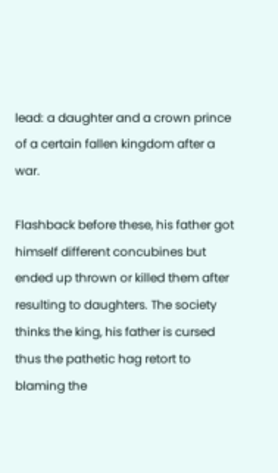lead: a daughter and a crown prince of a certain fallen kingdom after a war.

Flashback before these, his father got himself different concubines but ended up thrown or killed them after resulting to daughters. The society thinks the king, his father is cursed thus the pathetic hag retort to blaming the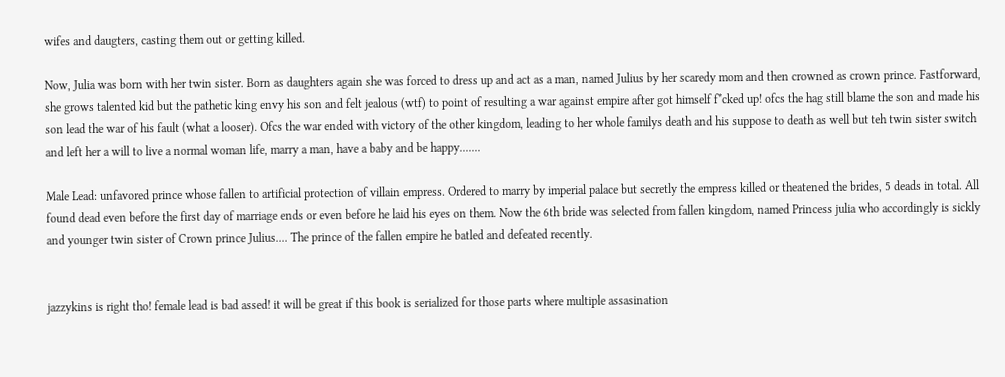wifes and daugters, casting them out or getting killed.

Now, Julia was born with her twin sister. Born as daughters again she was forced to dress up and act as a man, named Julius by her scaredy mom and then crowned as crown prince. Fastforward, she grows talented kid but the pathetic king envy his son and felt jealous (wtf) to point of resulting a war against empire after got himself f*cked up! ofcs the hag still blame the son and made his son lead the war of his fault (what a looser). Ofcs the war ended with victory of the other kingdom, leading to her whole familys death and his suppose to death as well but teh twin sister switch and left her a will to live a normal woman life, marry a man, have a baby and be happy.......

Male Lead: unfavored prince whose fallen to artificial protection of villain empress. Ordered to marry by imperial palace but secretly the empress killed or theatened the brides, 5 deads in total. All found dead even before the first day of marriage ends or even before he laid his eyes on them. Now the 6th bride was selected from fallen kingdom, named Princess julia who accordingly is sickly and younger twin sister of Crown prince Julius.... The prince of the fallen empire he batled and defeated recently.


jazzykins is right tho! female lead is bad assed! it will be great if this book is serialized for those parts where multiple assasination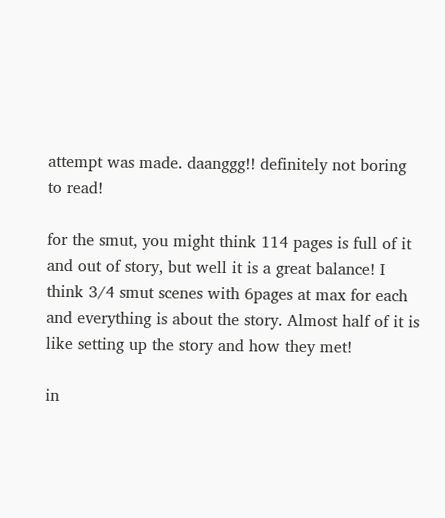attempt was made. daanggg!! definitely not boring to read!

for the smut, you might think 114 pages is full of it and out of story, but well it is a great balance! I think 3/4 smut scenes with 6pages at max for each and everything is about the story. Almost half of it is like setting up the story and how they met!

in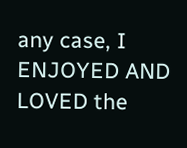any case, I ENJOYED AND LOVED the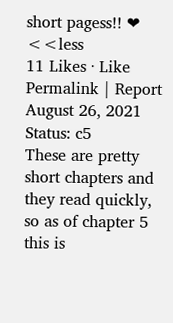short pagess!! ❤ <<less
11 Likes · Like Permalink | Report
August 26, 2021
Status: c5
These are pretty short chapters and they read quickly, so as of chapter 5 this is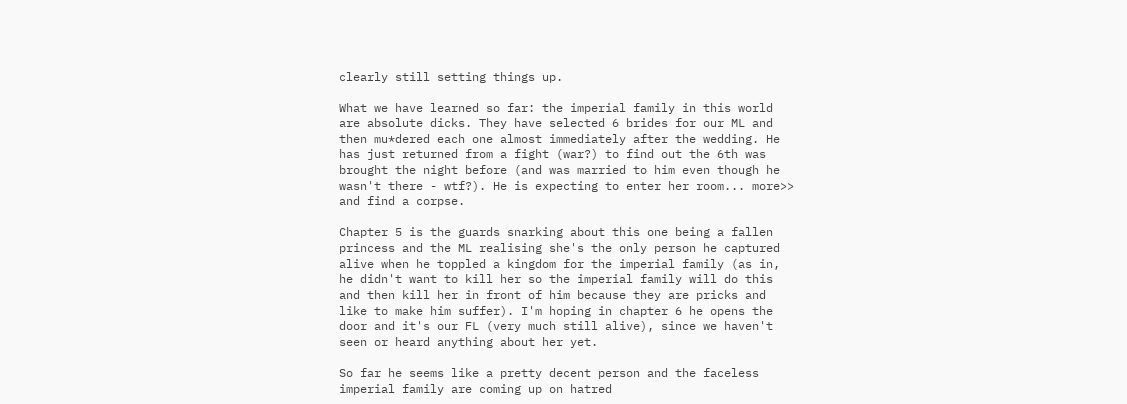clearly still setting things up.

What we have learned so far: the imperial family in this world are absolute dicks. They have selected 6 brides for our ML and then mu*dered each one almost immediately after the wedding. He has just returned from a fight (war?) to find out the 6th was brought the night before (and was married to him even though he wasn't there - wtf?). He is expecting to enter her room... more>> and find a corpse.

Chapter 5 is the guards snarking about this one being a fallen princess and the ML realising she's the only person he captured alive when he toppled a kingdom for the imperial family (as in, he didn't want to kill her so the imperial family will do this and then kill her in front of him because they are pricks and like to make him suffer). I'm hoping in chapter 6 he opens the door and it's our FL (very much still alive), since we haven't seen or heard anything about her yet.

So far he seems like a pretty decent person and the faceless imperial family are coming up on hatred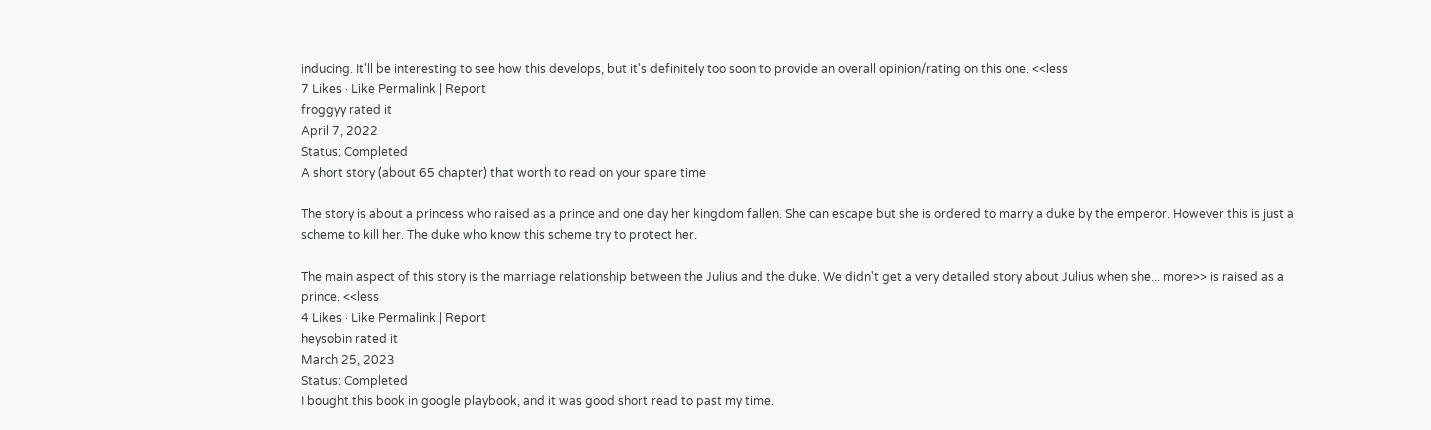inducing. It'll be interesting to see how this develops, but it's definitely too soon to provide an overall opinion/rating on this one. <<less
7 Likes · Like Permalink | Report
froggyy rated it
April 7, 2022
Status: Completed
A short story (about 65 chapter) that worth to read on your spare time

The story is about a princess who raised as a prince and one day her kingdom fallen. She can escape but she is ordered to marry a duke by the emperor. However this is just a scheme to kill her. The duke who know this scheme try to protect her.

The main aspect of this story is the marriage relationship between the Julius and the duke. We didn't get a very detailed story about Julius when she... more>> is raised as a prince. <<less
4 Likes · Like Permalink | Report
heysobin rated it
March 25, 2023
Status: Completed
I bought this book in google playbook, and it was good short read to past my time.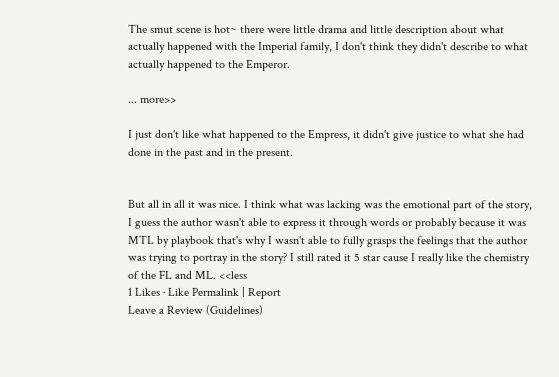The smut scene is hot~ there were little drama and little description about what actually happened with the Imperial family, I don't think they didn't describe to what actually happened to the Emperor.

... more>>

I just don't like what happened to the Empress, it didn't give justice to what she had done in the past and in the present.


But all in all it was nice. I think what was lacking was the emotional part of the story, I guess the author wasn't able to express it through words or probably because it was MTL by playbook that's why I wasn't able to fully grasps the feelings that the author was trying to portray in the story? I still rated it 5 star cause I really like the chemistry of the FL and ML. <<less
1 Likes · Like Permalink | Report
Leave a Review (Guidelines)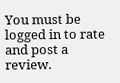You must be logged in to rate and post a review.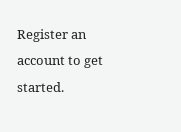Register an account to get started.